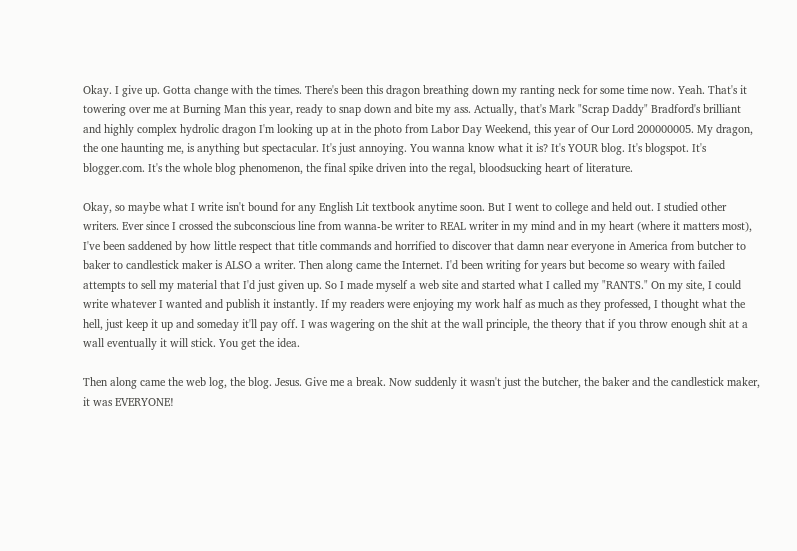Okay. I give up. Gotta change with the times. There's been this dragon breathing down my ranting neck for some time now. Yeah. That's it towering over me at Burning Man this year, ready to snap down and bite my ass. Actually, that's Mark "Scrap Daddy" Bradford's brilliant and highly complex hydrolic dragon I'm looking up at in the photo from Labor Day Weekend, this year of Our Lord 200000005. My dragon, the one haunting me, is anything but spectacular. It's just annoying. You wanna know what it is? It's YOUR blog. It's blogspot. It's blogger.com. It's the whole blog phenomenon, the final spike driven into the regal, bloodsucking heart of literature.

Okay, so maybe what I write isn't bound for any English Lit textbook anytime soon. But I went to college and held out. I studied other writers. Ever since I crossed the subconscious line from wanna-be writer to REAL writer in my mind and in my heart (where it matters most), I've been saddened by how little respect that title commands and horrified to discover that damn near everyone in America from butcher to baker to candlestick maker is ALSO a writer. Then along came the Internet. I'd been writing for years but become so weary with failed attempts to sell my material that I'd just given up. So I made myself a web site and started what I called my "RANTS." On my site, I could write whatever I wanted and publish it instantly. If my readers were enjoying my work half as much as they professed, I thought what the hell, just keep it up and someday it'll pay off. I was wagering on the shit at the wall principle, the theory that if you throw enough shit at a wall eventually it will stick. You get the idea.

Then along came the web log, the blog. Jesus. Give me a break. Now suddenly it wasn't just the butcher, the baker and the candlestick maker, it was EVERYONE!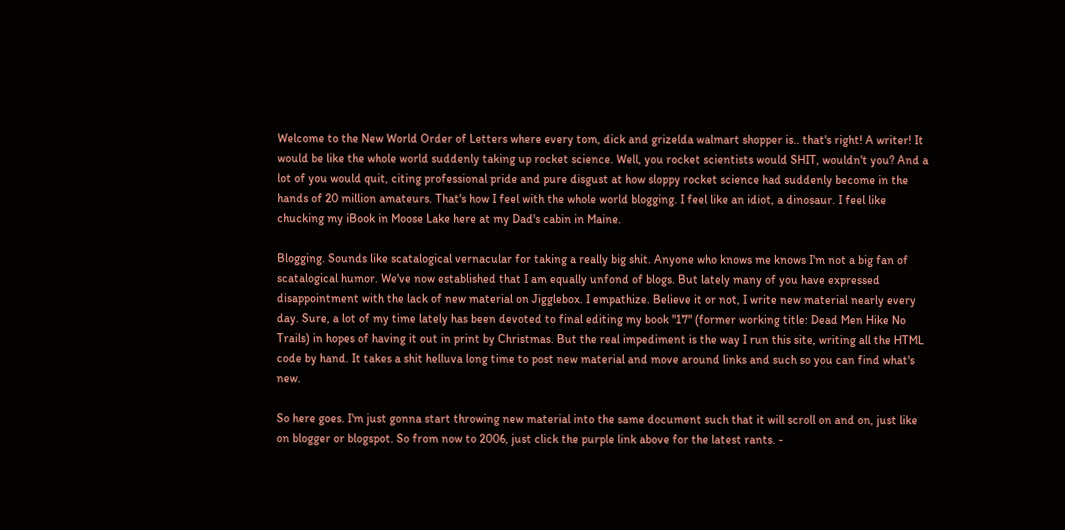Welcome to the New World Order of Letters where every tom, dick and grizelda walmart shopper is.. that's right! A writer! It would be like the whole world suddenly taking up rocket science. Well, you rocket scientists would SHIT, wouldn't you? And a lot of you would quit, citing professional pride and pure disgust at how sloppy rocket science had suddenly become in the hands of 20 million amateurs. That's how I feel with the whole world blogging. I feel like an idiot, a dinosaur. I feel like chucking my iBook in Moose Lake here at my Dad's cabin in Maine.

Blogging. Sounds like scatalogical vernacular for taking a really big shit. Anyone who knows me knows I'm not a big fan of scatalogical humor. We've now established that I am equally unfond of blogs. But lately many of you have expressed disappointment with the lack of new material on Jigglebox. I empathize. Believe it or not, I write new material nearly every day. Sure, a lot of my time lately has been devoted to final editing my book "17" (former working title: Dead Men Hike No Trails) in hopes of having it out in print by Christmas. But the real impediment is the way I run this site, writing all the HTML code by hand. It takes a shit helluva long time to post new material and move around links and such so you can find what's new.

So here goes. I'm just gonna start throwing new material into the same document such that it will scroll on and on, just like on blogger or blogspot. So from now to 2006, just click the purple link above for the latest rants. -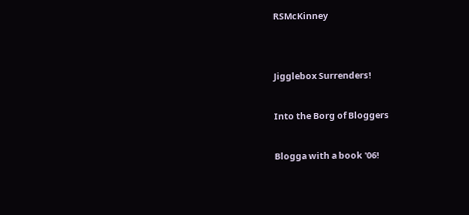RSMcKinney


Jigglebox Surrenders!

Into the Borg of Bloggers

Blogga with a book '06!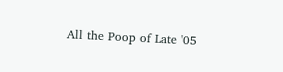All the Poop of Late '05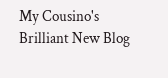My Cousino's
Brilliant New Blog